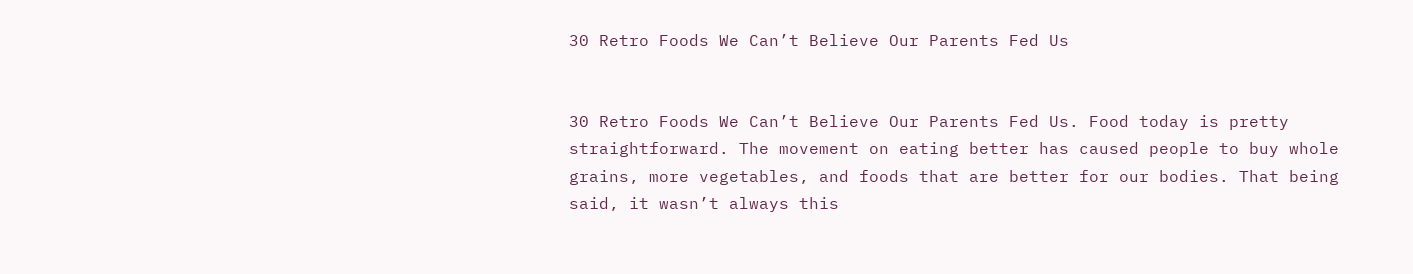30 Retro Foods We Can’t Believe Our Parents Fed Us


30 Retro Foods We Can’t Believe Our Parents Fed Us. Food today is pretty straightforward. The movement on eating better has caused people to buy whole grains, more vegetables, and foods that are better for our bodies. That being said, it wasn’t always this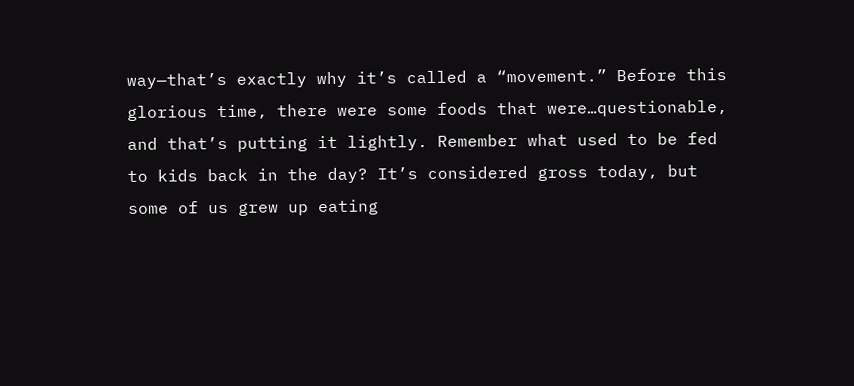way—that’s exactly why it’s called a “movement.” Before this glorious time, there were some foods that were…questionable, and that’s putting it lightly. Remember what used to be fed to kids back in the day? It’s considered gross today, but some of us grew up eating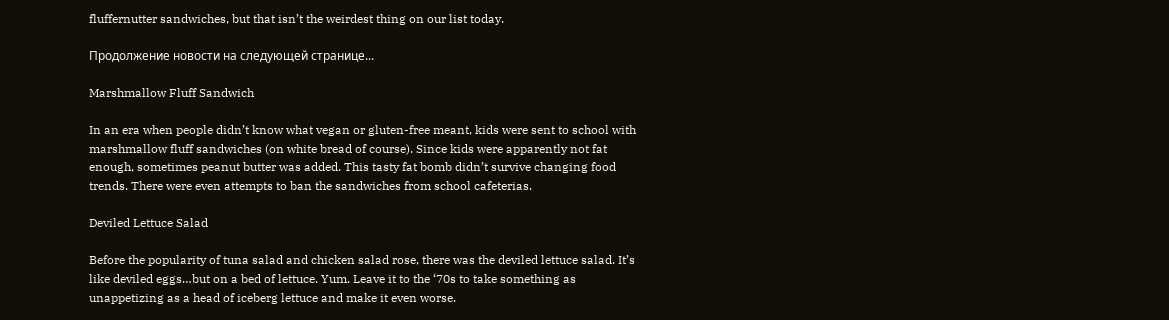fluffernutter sandwiches, but that isn’t the weirdest thing on our list today.

Продолжение новости на следующей странице...

Marshmallow Fluff Sandwich

In an era when people didn’t know what vegan or gluten-free meant, kids were sent to school with marshmallow fluff sandwiches (on white bread of course). Since kids were apparently not fat enough, sometimes peanut butter was added. This tasty fat bomb didn’t survive changing food trends. There were even attempts to ban the sandwiches from school cafeterias.

Deviled Lettuce Salad

Before the popularity of tuna salad and chicken salad rose, there was the deviled lettuce salad. It’s like deviled eggs…but on a bed of lettuce. Yum. Leave it to the ‘70s to take something as unappetizing as a head of iceberg lettuce and make it even worse.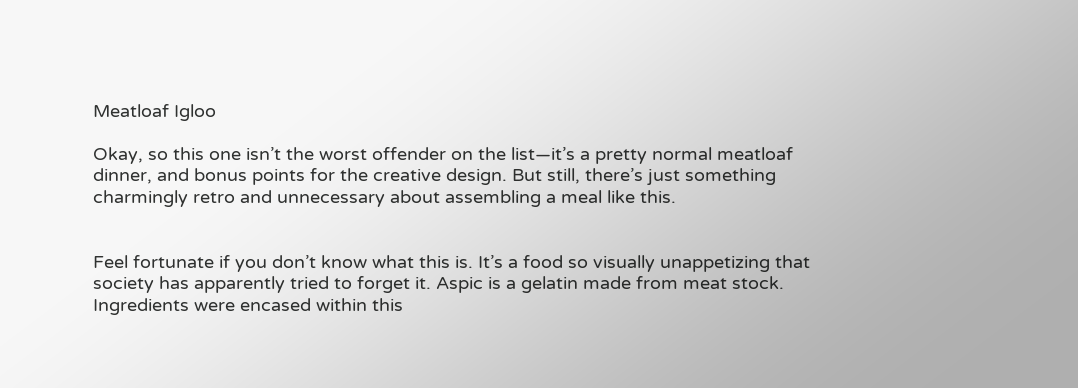Meatloaf Igloo

Okay, so this one isn’t the worst offender on the list—it’s a pretty normal meatloaf dinner, and bonus points for the creative design. But still, there’s just something charmingly retro and unnecessary about assembling a meal like this.


Feel fortunate if you don’t know what this is. It’s a food so visually unappetizing that society has apparently tried to forget it. Aspic is a gelatin made from meat stock. Ingredients were encased within this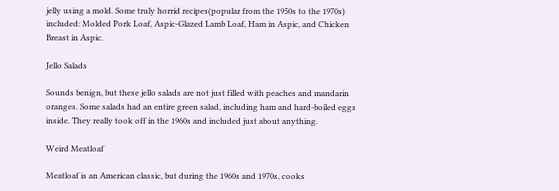jelly using a mold. Some truly horrid recipes(popular from the 1950s to the 1970s) included: Molded Pork Loaf, Aspic-Glazed Lamb Loaf, Ham in Aspic, and Chicken Breast in Aspic.

Jello Salads

Sounds benign, but these jello salads are not just filled with peaches and mandarin oranges. Some salads had an entire green salad, including ham and hard-boiled eggs inside. They really took off in the 1960s and included just about anything.

Weird Meatloaf

Meatloaf is an American classic, but during the 1960s and 1970s, cooks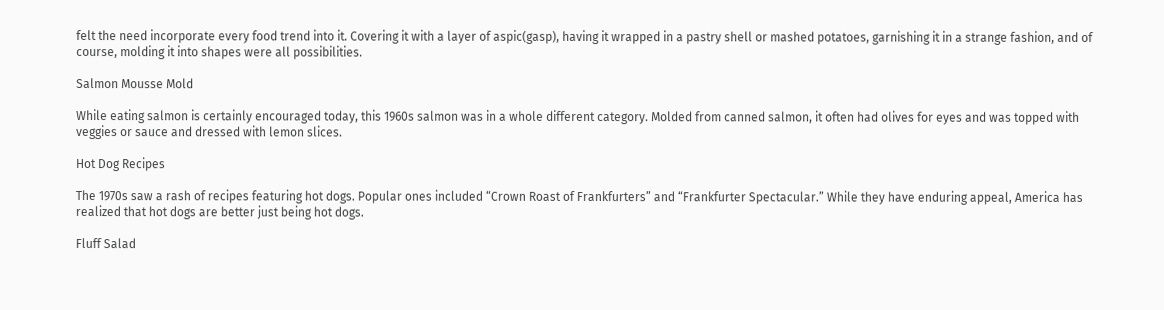felt the need incorporate every food trend into it. Covering it with a layer of aspic(gasp), having it wrapped in a pastry shell or mashed potatoes, garnishing it in a strange fashion, and of course, molding it into shapes were all possibilities.

Salmon Mousse Mold

While eating salmon is certainly encouraged today, this 1960s salmon was in a whole different category. Molded from canned salmon, it often had olives for eyes and was topped with veggies or sauce and dressed with lemon slices.

Hot Dog Recipes

The 1970s saw a rash of recipes featuring hot dogs. Popular ones included “Crown Roast of Frankfurters” and “Frankfurter Spectacular.” While they have enduring appeal, America has realized that hot dogs are better just being hot dogs.

Fluff Salad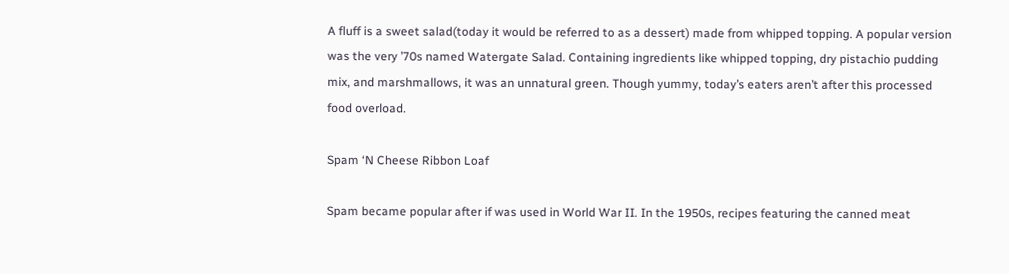A fluff is a sweet salad(today it would be referred to as a dessert) made from whipped topping. A popular version was the very ’70s named Watergate Salad. Containing ingredients like whipped topping, dry pistachio pudding mix, and marshmallows, it was an unnatural green. Though yummy, today’s eaters aren’t after this processed food overload.

Spam ‘N Cheese Ribbon Loaf

Spam became popular after if was used in World War II. In the 1950s, recipes featuring the canned meat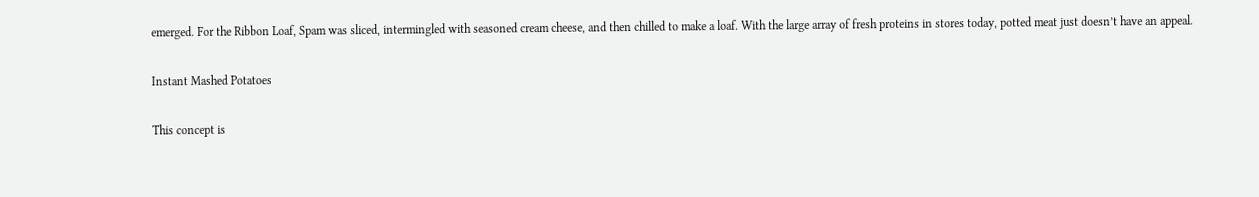emerged. For the Ribbon Loaf, Spam was sliced, intermingled with seasoned cream cheese, and then chilled to make a loaf. With the large array of fresh proteins in stores today, potted meat just doesn’t have an appeal.

Instant Mashed Potatoes

This concept is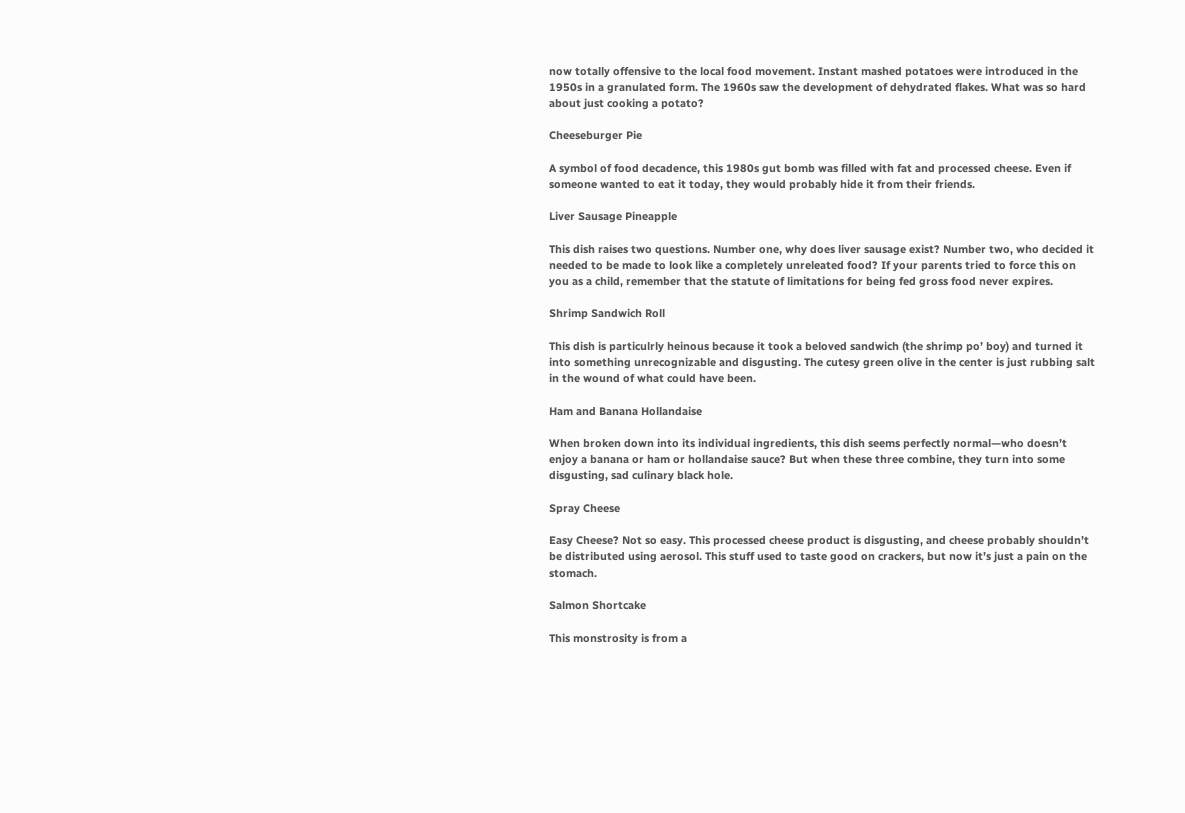now totally offensive to the local food movement. Instant mashed potatoes were introduced in the 1950s in a granulated form. The 1960s saw the development of dehydrated flakes. What was so hard about just cooking a potato?

Cheeseburger Pie

A symbol of food decadence, this 1980s gut bomb was filled with fat and processed cheese. Even if someone wanted to eat it today, they would probably hide it from their friends.

Liver Sausage Pineapple

This dish raises two questions. Number one, why does liver sausage exist? Number two, who decided it needed to be made to look like a completely unreleated food? If your parents tried to force this on you as a child, remember that the statute of limitations for being fed gross food never expires.

Shrimp Sandwich Roll

This dish is particulrly heinous because it took a beloved sandwich (the shrimp po’ boy) and turned it into something unrecognizable and disgusting. The cutesy green olive in the center is just rubbing salt in the wound of what could have been.

Ham and Banana Hollandaise

When broken down into its individual ingredients, this dish seems perfectly normal—who doesn’t enjoy a banana or ham or hollandaise sauce? But when these three combine, they turn into some disgusting, sad culinary black hole.

Spray Cheese

Easy Cheese? Not so easy. This processed cheese product is disgusting, and cheese probably shouldn’t be distributed using aerosol. This stuff used to taste good on crackers, but now it’s just a pain on the stomach.

Salmon Shortcake

This monstrosity is from a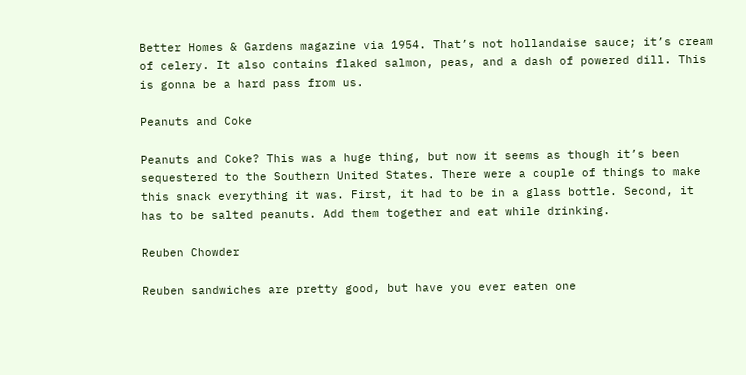Better Homes & Gardens magazine via 1954. That’s not hollandaise sauce; it’s cream of celery. It also contains flaked salmon, peas, and a dash of powered dill. This is gonna be a hard pass from us.

Peanuts and Coke

Peanuts and Coke? This was a huge thing, but now it seems as though it’s been sequestered to the Southern United States. There were a couple of things to make this snack everything it was. First, it had to be in a glass bottle. Second, it has to be salted peanuts. Add them together and eat while drinking.

Reuben Chowder

Reuben sandwiches are pretty good, but have you ever eaten one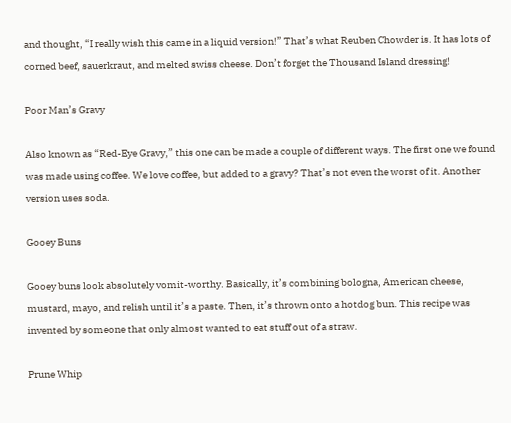and thought, “I really wish this came in a liquid version!” That’s what Reuben Chowder is. It has lots of corned beef, sauerkraut, and melted swiss cheese. Don’t forget the Thousand Island dressing!

Poor Man’s Gravy

Also known as “Red-Eye Gravy,” this one can be made a couple of different ways. The first one we found was made using coffee. We love coffee, but added to a gravy? That’s not even the worst of it. Another version uses soda.

Gooey Buns

Gooey buns look absolutely vomit-worthy. Basically, it’s combining bologna, American cheese, mustard, mayo, and relish until it’s a paste. Then, it’s thrown onto a hotdog bun. This recipe was invented by someone that only almost wanted to eat stuff out of a straw.

Prune Whip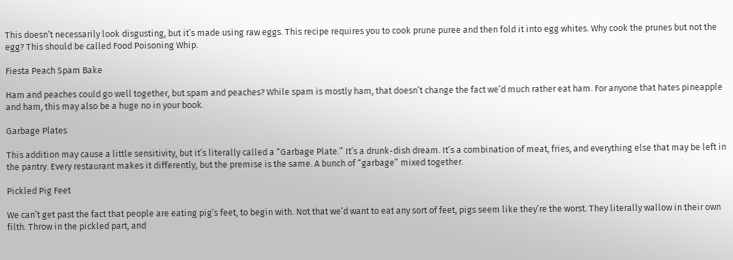This doesn’t necessarily look disgusting, but it’s made using raw eggs. This recipe requires you to cook prune puree and then fold it into egg whites. Why cook the prunes but not the egg? This should be called Food Poisoning Whip.

Fiesta Peach Spam Bake

Ham and peaches could go well together, but spam and peaches? While spam is mostly ham, that doesn’t change the fact we’d much rather eat ham. For anyone that hates pineapple and ham, this may also be a huge no in your book.

Garbage Plates

This addition may cause a little sensitivity, but it’s literally called a “Garbage Plate.” It’s a drunk-dish dream. It’s a combination of meat, fries, and everything else that may be left in the pantry. Every restaurant makes it differently, but the premise is the same. A bunch of “garbage” mixed together.

Pickled Pig Feet

We can’t get past the fact that people are eating pig’s feet, to begin with. Not that we’d want to eat any sort of feet, pigs seem like they’re the worst. They literally wallow in their own filth. Throw in the pickled part, and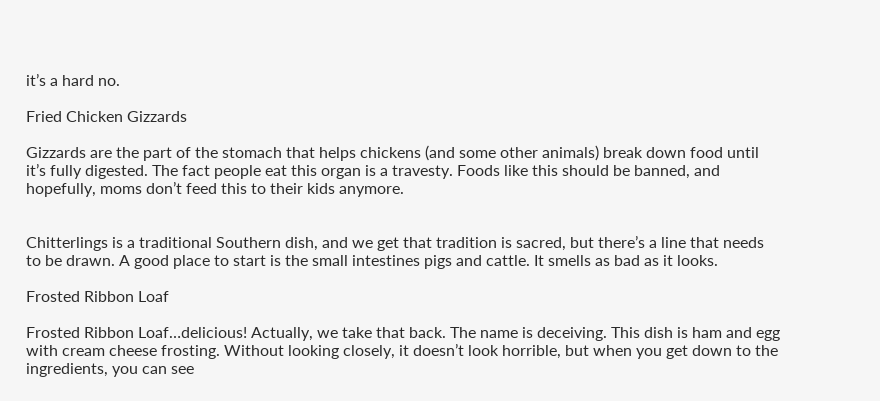it’s a hard no.

Fried Chicken Gizzards

Gizzards are the part of the stomach that helps chickens (and some other animals) break down food until it’s fully digested. The fact people eat this organ is a travesty. Foods like this should be banned, and hopefully, moms don’t feed this to their kids anymore.


Chitterlings is a traditional Southern dish, and we get that tradition is sacred, but there’s a line that needs to be drawn. A good place to start is the small intestines pigs and cattle. It smells as bad as it looks.

Frosted Ribbon Loaf

Frosted Ribbon Loaf…delicious! Actually, we take that back. The name is deceiving. This dish is ham and egg with cream cheese frosting. Without looking closely, it doesn’t look horrible, but when you get down to the ingredients, you can see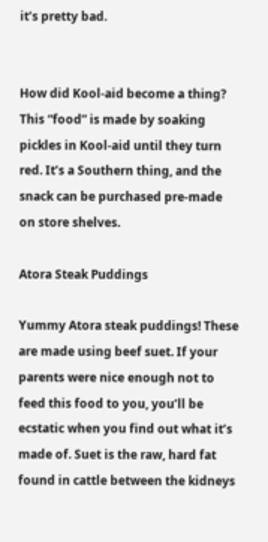it’s pretty bad.


How did Kool-aid become a thing? This “food” is made by soaking pickles in Kool-aid until they turn red. It’s a Southern thing, and the snack can be purchased pre-made on store shelves.

Atora Steak Puddings

Yummy Atora steak puddings! These are made using beef suet. If your parents were nice enough not to feed this food to you, you’ll be ecstatic when you find out what it’s made of. Suet is the raw, hard fat found in cattle between the kidneys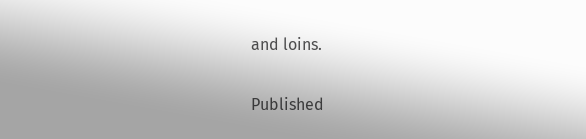and loins.

Published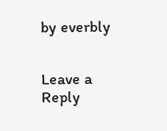by everbly


Leave a Reply